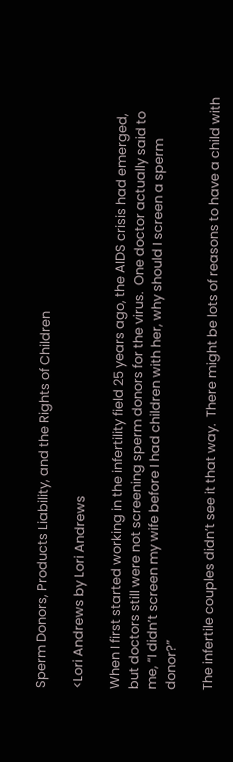Sperm Donors, Products Liability, and the Rights of Children

<Lori Andrews by Lori Andrews

When I first started working in the infertility field 25 years ago, the AIDS crisis had emerged, but doctors still were not screening sperm donors for the virus.  One doctor actually said to me, “I didn’t screen my wife before I had children with her, why should I screen a sperm donor?”

The infertile couples didn’t see it that way.  There might be lots of reasons to have a child with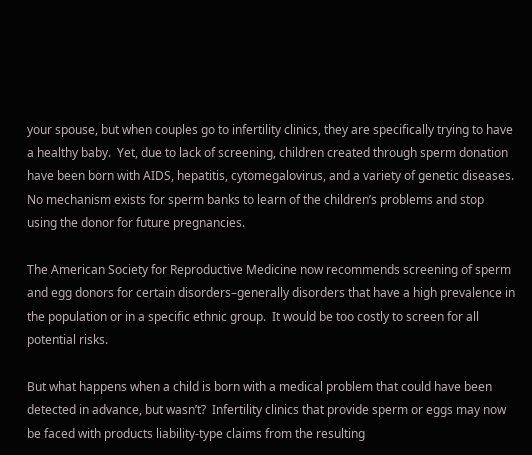your spouse, but when couples go to infertility clinics, they are specifically trying to have a healthy baby.  Yet, due to lack of screening, children created through sperm donation have been born with AIDS, hepatitis, cytomegalovirus, and a variety of genetic diseases.  No mechanism exists for sperm banks to learn of the children’s problems and stop using the donor for future pregnancies.

The American Society for Reproductive Medicine now recommends screening of sperm and egg donors for certain disorders–generally disorders that have a high prevalence in the population or in a specific ethnic group.  It would be too costly to screen for all potential risks.

But what happens when a child is born with a medical problem that could have been detected in advance, but wasn’t?  Infertility clinics that provide sperm or eggs may now be faced with products liability-type claims from the resulting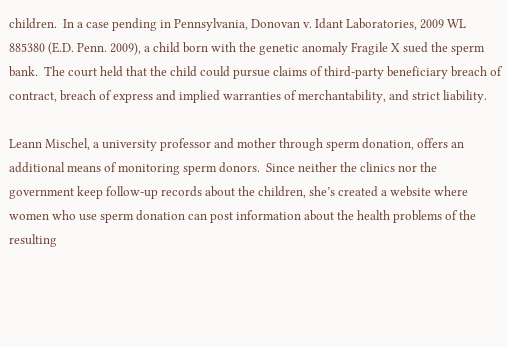children.  In a case pending in Pennsylvania, Donovan v. Idant Laboratories, 2009 WL 885380 (E.D. Penn. 2009), a child born with the genetic anomaly Fragile X sued the sperm bank.  The court held that the child could pursue claims of third-party beneficiary breach of contract, breach of express and implied warranties of merchantability, and strict liability.

Leann Mischel, a university professor and mother through sperm donation, offers an additional means of monitoring sperm donors.  Since neither the clinics nor the government keep follow-up records about the children, she’s created a website where women who use sperm donation can post information about the health problems of the resulting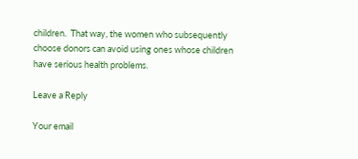children.  That way, the women who subsequently choose donors can avoid using ones whose children have serious health problems.

Leave a Reply

Your email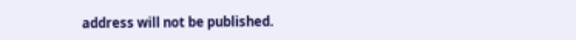address will not be published.